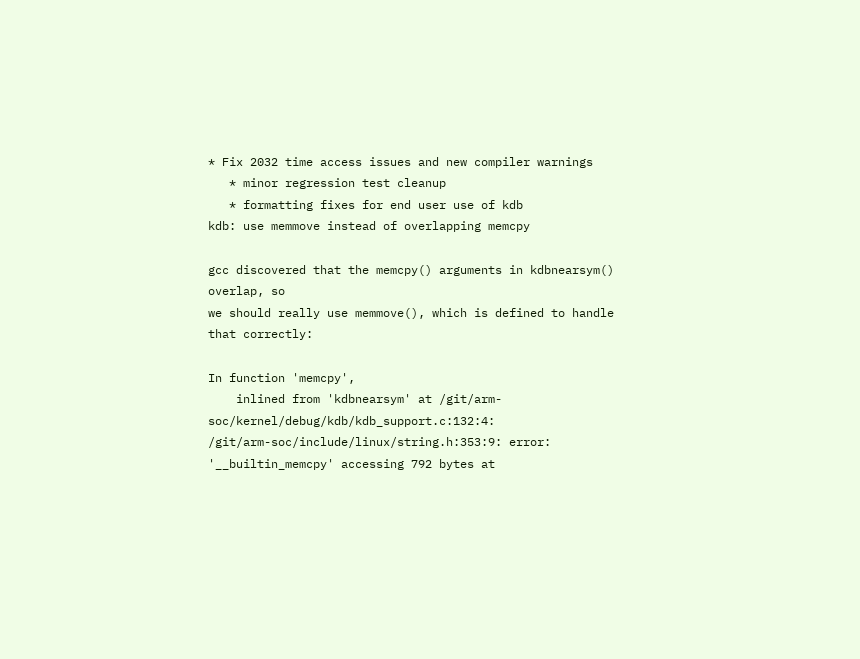* Fix 2032 time access issues and new compiler warnings
   * minor regression test cleanup
   * formatting fixes for end user use of kdb
kdb: use memmove instead of overlapping memcpy

gcc discovered that the memcpy() arguments in kdbnearsym() overlap, so
we should really use memmove(), which is defined to handle that correctly:

In function 'memcpy',
    inlined from 'kdbnearsym' at /git/arm-soc/kernel/debug/kdb/kdb_support.c:132:4:
/git/arm-soc/include/linux/string.h:353:9: error: '__builtin_memcpy' accessing 792 bytes at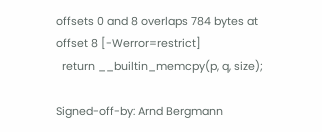offsets 0 and 8 overlaps 784 bytes at offset 8 [-Werror=restrict]
  return __builtin_memcpy(p, q, size);

Signed-off-by: Arnd Bergmann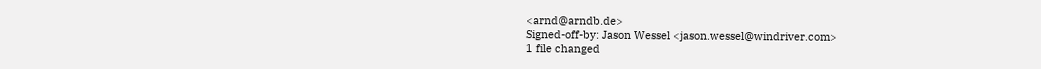<arnd@arndb.de>
Signed-off-by: Jason Wessel <jason.wessel@windriver.com>
1 file changed